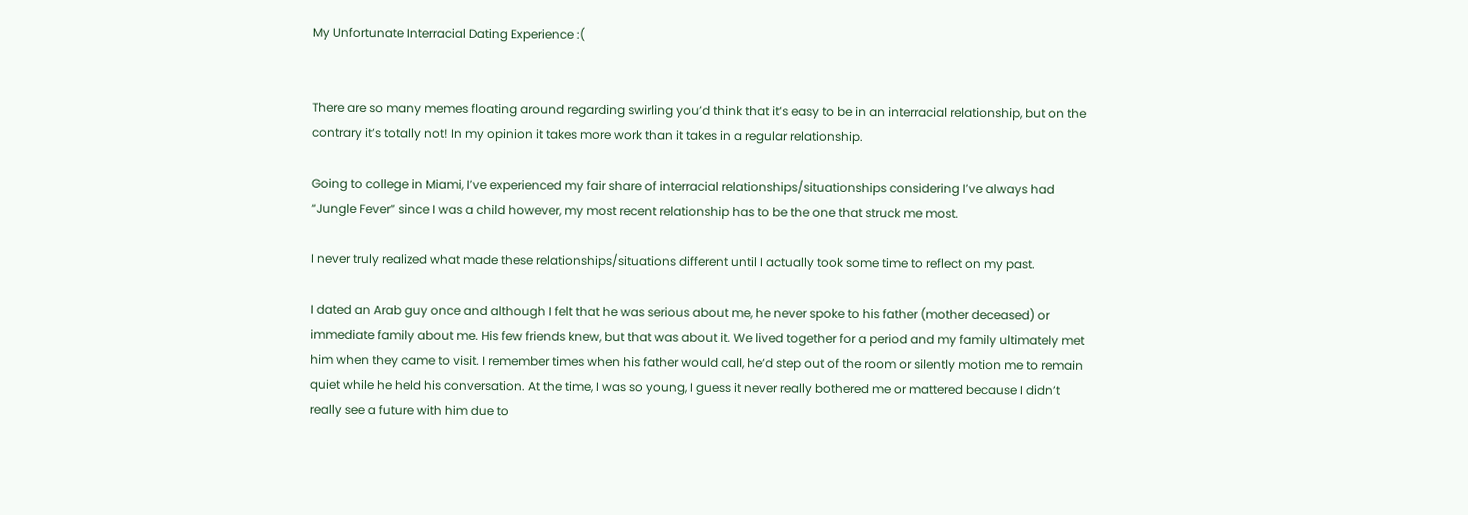My Unfortunate Interracial Dating Experience :(


There are so many memes floating around regarding swirling you’d think that it’s easy to be in an interracial relationship, but on the contrary it’s totally not! In my opinion it takes more work than it takes in a regular relationship.

Going to college in Miami, I’ve experienced my fair share of interracial relationships/situationships considering I’ve always had “Jungle Fever” since I was a child however, my most recent relationship has to be the one that struck me most.

I never truly realized what made these relationships/situations different until I actually took some time to reflect on my past.

I dated an Arab guy once and although I felt that he was serious about me, he never spoke to his father (mother deceased) or immediate family about me. His few friends knew, but that was about it. We lived together for a period and my family ultimately met him when they came to visit. I remember times when his father would call, he’d step out of the room or silently motion me to remain quiet while he held his conversation. At the time, I was so young, I guess it never really bothered me or mattered because I didn’t really see a future with him due to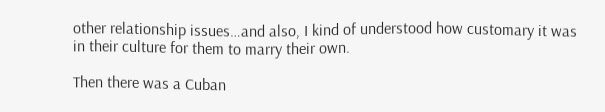other relationship issues…and also, I kind of understood how customary it was in their culture for them to marry their own.

Then there was a Cuban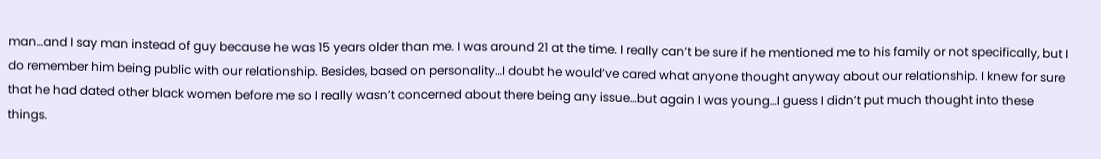man…and I say man instead of guy because he was 15 years older than me. I was around 21 at the time. I really can’t be sure if he mentioned me to his family or not specifically, but I do remember him being public with our relationship. Besides, based on personality…I doubt he would’ve cared what anyone thought anyway about our relationship. I knew for sure that he had dated other black women before me so I really wasn’t concerned about there being any issue…but again I was young…I guess I didn’t put much thought into these things.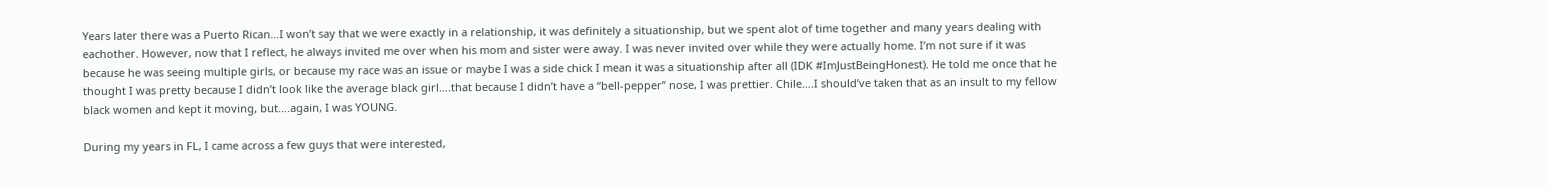Years later there was a Puerto Rican…I won’t say that we were exactly in a relationship, it was definitely a situationship, but we spent alot of time together and many years dealing with eachother. However, now that I reflect, he always invited me over when his mom and sister were away. I was never invited over while they were actually home. I’m not sure if it was because he was seeing multiple girls, or because my race was an issue or maybe I was a side chick I mean it was a situationship after all (IDK #ImJustBeingHonest). He told me once that he thought I was pretty because I didn’t look like the average black girl….that because I didn’t have a “bell-pepper” nose, I was prettier. Chile….I should’ve taken that as an insult to my fellow black women and kept it moving, but….again, I was YOUNG.

During my years in FL, I came across a few guys that were interested,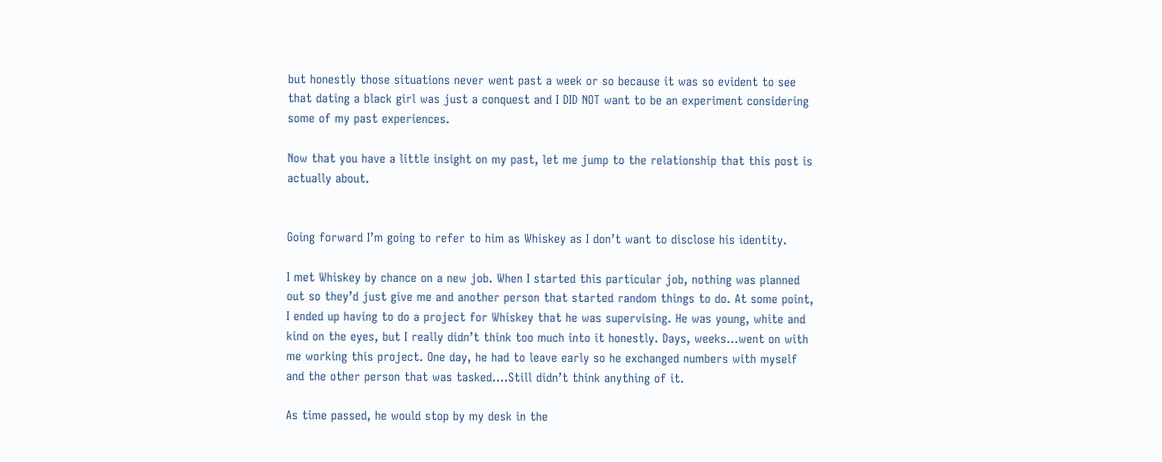but honestly those situations never went past a week or so because it was so evident to see that dating a black girl was just a conquest and I DID NOT want to be an experiment considering some of my past experiences.

Now that you have a little insight on my past, let me jump to the relationship that this post is actually about.


Going forward I’m going to refer to him as Whiskey as I don’t want to disclose his identity.

I met Whiskey by chance on a new job. When I started this particular job, nothing was planned out so they’d just give me and another person that started random things to do. At some point, I ended up having to do a project for Whiskey that he was supervising. He was young, white and kind on the eyes, but I really didn’t think too much into it honestly. Days, weeks…went on with me working this project. One day, he had to leave early so he exchanged numbers with myself and the other person that was tasked….Still didn’t think anything of it.

As time passed, he would stop by my desk in the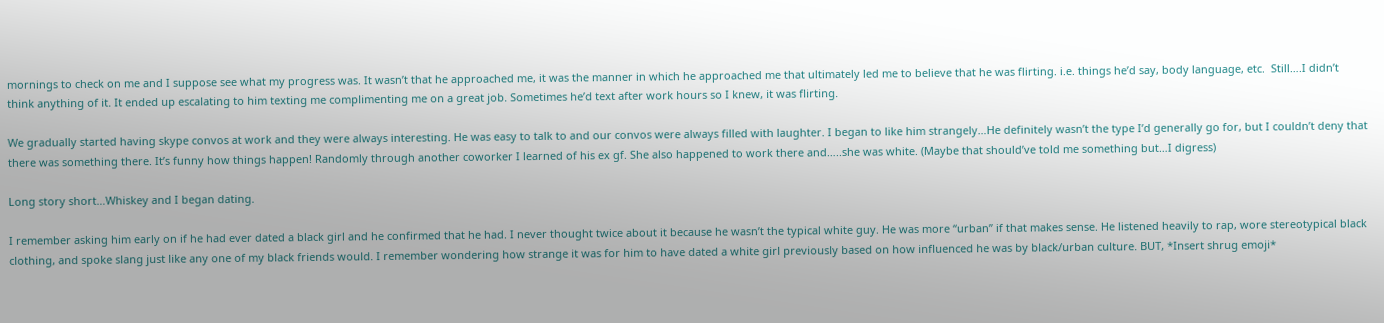mornings to check on me and I suppose see what my progress was. It wasn’t that he approached me, it was the manner in which he approached me that ultimately led me to believe that he was flirting. i.e. things he’d say, body language, etc.  Still….I didn’t think anything of it. It ended up escalating to him texting me complimenting me on a great job. Sometimes he’d text after work hours so I knew, it was flirting.

We gradually started having skype convos at work and they were always interesting. He was easy to talk to and our convos were always filled with laughter. I began to like him strangely…He definitely wasn’t the type I’d generally go for, but I couldn’t deny that there was something there. It’s funny how things happen! Randomly through another coworker I learned of his ex gf. She also happened to work there and…..she was white. (Maybe that should’ve told me something but…I digress)

Long story short…Whiskey and I began dating.

I remember asking him early on if he had ever dated a black girl and he confirmed that he had. I never thought twice about it because he wasn’t the typical white guy. He was more “urban” if that makes sense. He listened heavily to rap, wore stereotypical black clothing, and spoke slang just like any one of my black friends would. I remember wondering how strange it was for him to have dated a white girl previously based on how influenced he was by black/urban culture. BUT, *Insert shrug emoji*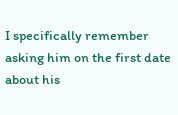I specifically remember asking him on the first date about his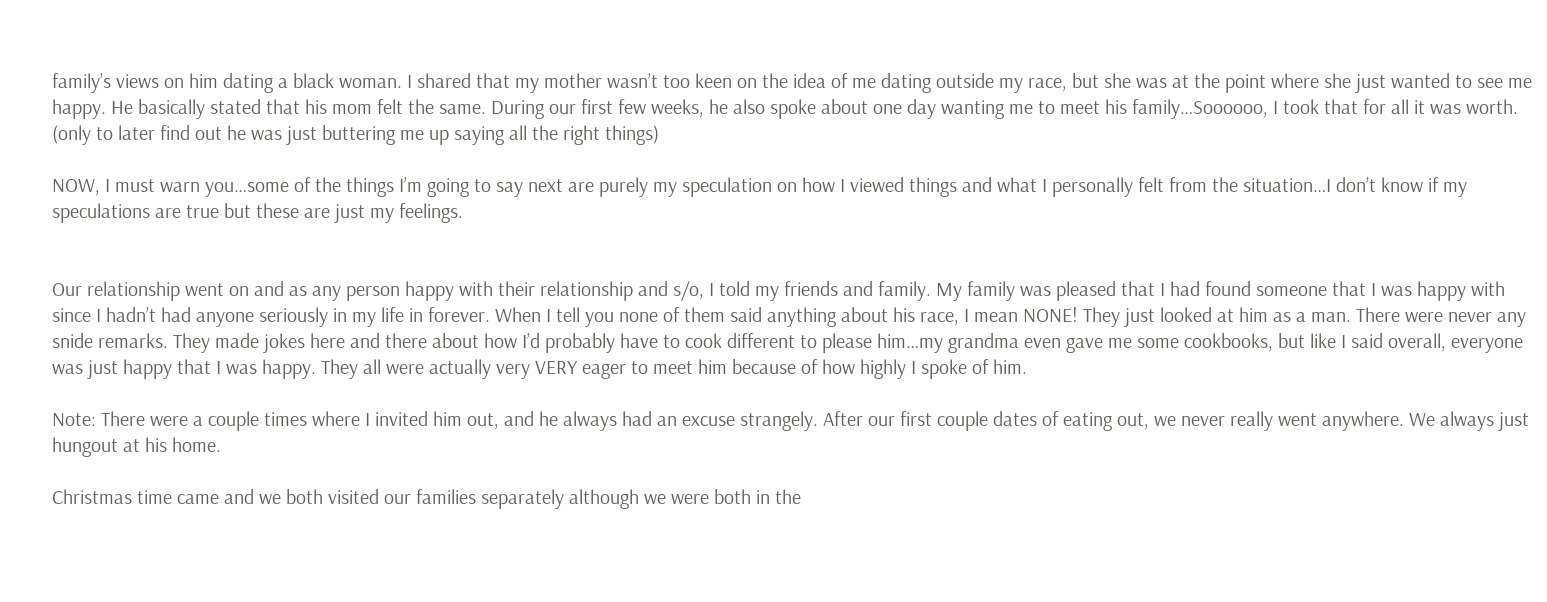family’s views on him dating a black woman. I shared that my mother wasn’t too keen on the idea of me dating outside my race, but she was at the point where she just wanted to see me happy. He basically stated that his mom felt the same. During our first few weeks, he also spoke about one day wanting me to meet his family…Soooooo, I took that for all it was worth. (only to later find out he was just buttering me up saying all the right things)

NOW, I must warn you…some of the things I’m going to say next are purely my speculation on how I viewed things and what I personally felt from the situation…I don’t know if my speculations are true but these are just my feelings.


Our relationship went on and as any person happy with their relationship and s/o, I told my friends and family. My family was pleased that I had found someone that I was happy with since I hadn’t had anyone seriously in my life in forever. When I tell you none of them said anything about his race, I mean NONE! They just looked at him as a man. There were never any snide remarks. They made jokes here and there about how I’d probably have to cook different to please him…my grandma even gave me some cookbooks, but like I said overall, everyone was just happy that I was happy. They all were actually very VERY eager to meet him because of how highly I spoke of him.

Note: There were a couple times where I invited him out, and he always had an excuse strangely. After our first couple dates of eating out, we never really went anywhere. We always just hungout at his home.

Christmas time came and we both visited our families separately although we were both in the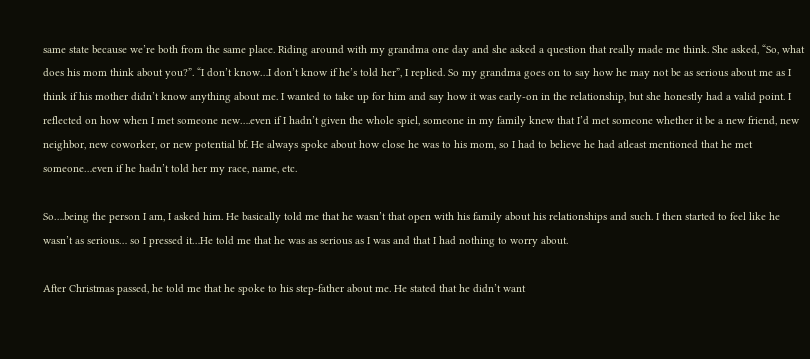same state because we’re both from the same place. Riding around with my grandma one day and she asked a question that really made me think. She asked, “So, what does his mom think about you?”. “I don’t know…I don’t know if he’s told her”, I replied. So my grandma goes on to say how he may not be as serious about me as I think if his mother didn’t know anything about me. I wanted to take up for him and say how it was early-on in the relationship, but she honestly had a valid point. I reflected on how when I met someone new….even if I hadn’t given the whole spiel, someone in my family knew that I’d met someone whether it be a new friend, new neighbor, new coworker, or new potential bf. He always spoke about how close he was to his mom, so I had to believe he had atleast mentioned that he met someone…even if he hadn’t told her my race, name, etc.

So….being the person I am, I asked him. He basically told me that he wasn’t that open with his family about his relationships and such. I then started to feel like he wasn’t as serious… so I pressed it…He told me that he was as serious as I was and that I had nothing to worry about.

After Christmas passed, he told me that he spoke to his step-father about me. He stated that he didn’t want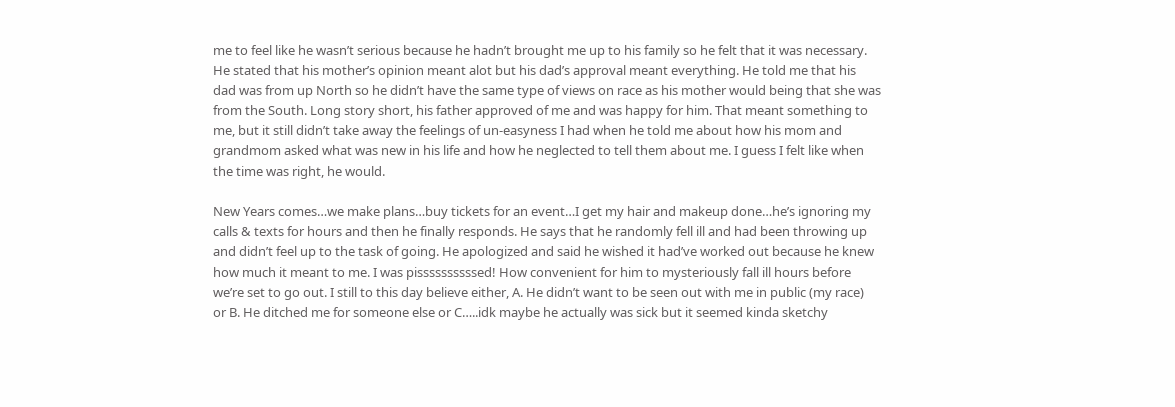me to feel like he wasn’t serious because he hadn’t brought me up to his family so he felt that it was necessary. He stated that his mother’s opinion meant alot but his dad’s approval meant everything. He told me that his dad was from up North so he didn’t have the same type of views on race as his mother would being that she was from the South. Long story short, his father approved of me and was happy for him. That meant something to me, but it still didn’t take away the feelings of un-easyness I had when he told me about how his mom and grandmom asked what was new in his life and how he neglected to tell them about me. I guess I felt like when the time was right, he would.

New Years comes…we make plans…buy tickets for an event…I get my hair and makeup done…he’s ignoring my calls & texts for hours and then he finally responds. He says that he randomly fell ill and had been throwing up and didn’t feel up to the task of going. He apologized and said he wished it had’ve worked out because he knew how much it meant to me. I was pissssssssssed! How convenient for him to mysteriously fall ill hours before we’re set to go out. I still to this day believe either, A. He didn’t want to be seen out with me in public (my race)  or B. He ditched me for someone else or C…..idk maybe he actually was sick but it seemed kinda sketchy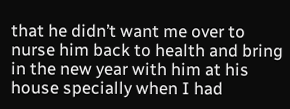that he didn’t want me over to nurse him back to health and bring in the new year with him at his house specially when I had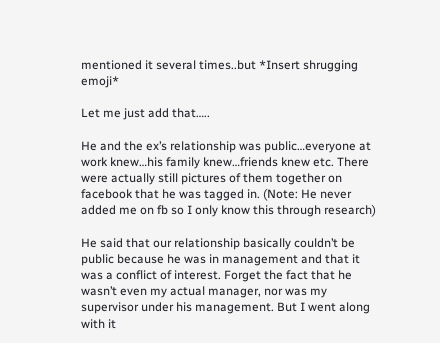mentioned it several times..but *Insert shrugging emoji*

Let me just add that…..

He and the ex’s relationship was public…everyone at work knew…his family knew…friends knew etc. There were actually still pictures of them together on facebook that he was tagged in. (Note: He never added me on fb so I only know this through research)

He said that our relationship basically couldn’t be public because he was in management and that it was a conflict of interest. Forget the fact that he wasn’t even my actual manager, nor was my supervisor under his management. But I went along with it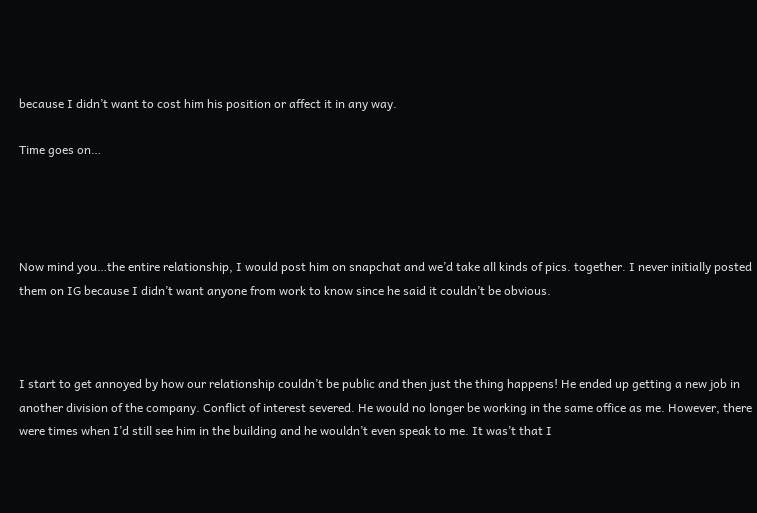because I didn’t want to cost him his position or affect it in any way.

Time goes on…




Now mind you…the entire relationship, I would post him on snapchat and we’d take all kinds of pics. together. I never initially posted them on IG because I didn’t want anyone from work to know since he said it couldn’t be obvious.



I start to get annoyed by how our relationship couldn’t be public and then just the thing happens! He ended up getting a new job in another division of the company. Conflict of interest severed. He would no longer be working in the same office as me. However, there were times when I’d still see him in the building and he wouldn’t even speak to me. It was’t that I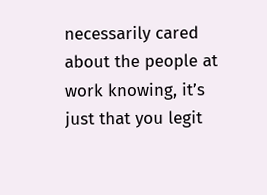necessarily cared about the people at work knowing, it’s just that you legit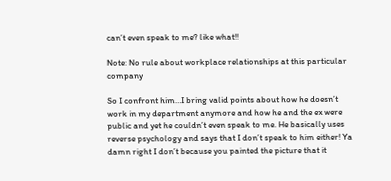can’t even speak to me? like what!!

Note: No rule about workplace relationships at this particular company

So I confront him…I bring valid points about how he doesn’t work in my department anymore and how he and the ex were public and yet he couldn’t even speak to me. He basically uses reverse psychology and says that I don’t speak to him either! Ya damn right I don’t because you painted the picture that it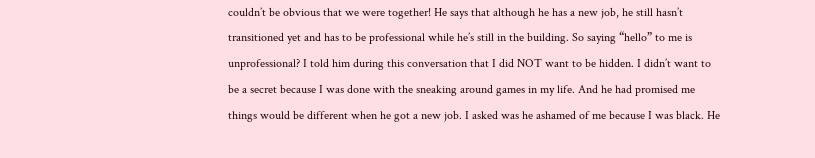couldn’t be obvious that we were together! He says that although he has a new job, he still hasn’t transitioned yet and has to be professional while he’s still in the building. So saying “hello” to me is unprofessional? I told him during this conversation that I did NOT want to be hidden. I didn’t want to be a secret because I was done with the sneaking around games in my life. And he had promised me things would be different when he got a new job. I asked was he ashamed of me because I was black. He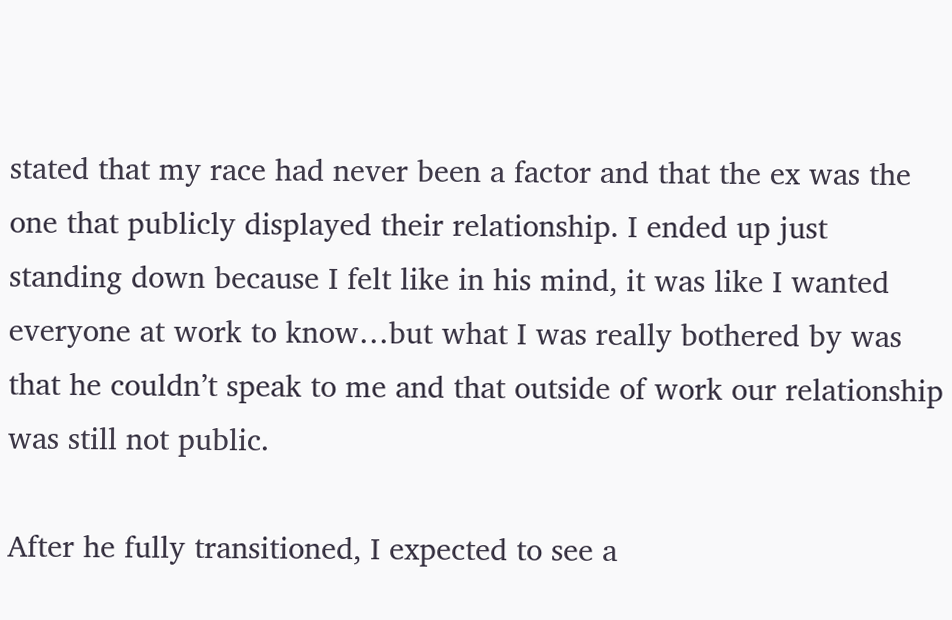stated that my race had never been a factor and that the ex was the one that publicly displayed their relationship. I ended up just standing down because I felt like in his mind, it was like I wanted everyone at work to know…but what I was really bothered by was that he couldn’t speak to me and that outside of work our relationship was still not public.

After he fully transitioned, I expected to see a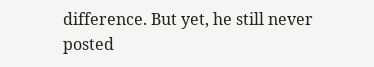difference. But yet, he still never posted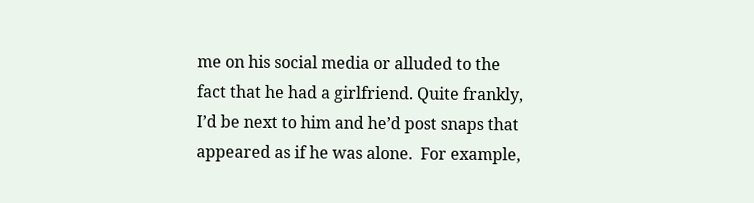me on his social media or alluded to the fact that he had a girlfriend. Quite frankly, I’d be next to him and he’d post snaps that appeared as if he was alone.  For example,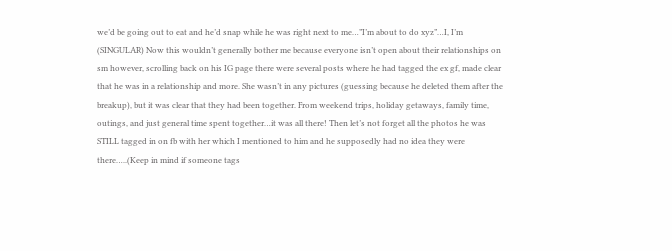we’d be going out to eat and he’d snap while he was right next to me…”I’m about to do xyz”…I, I’m (SINGULAR) Now this wouldn’t generally bother me because everyone isn’t open about their relationships on sm however, scrolling back on his IG page there were several posts where he had tagged the ex gf, made clear that he was in a relationship and more. She wasn’t in any pictures (guessing because he deleted them after the breakup), but it was clear that they had been together. From weekend trips, holiday getaways, family time, outings, and just general time spent together…it was all there! Then let’s not forget all the photos he was STILL tagged in on fb with her which I mentioned to him and he supposedly had no idea they were there…..(Keep in mind if someone tags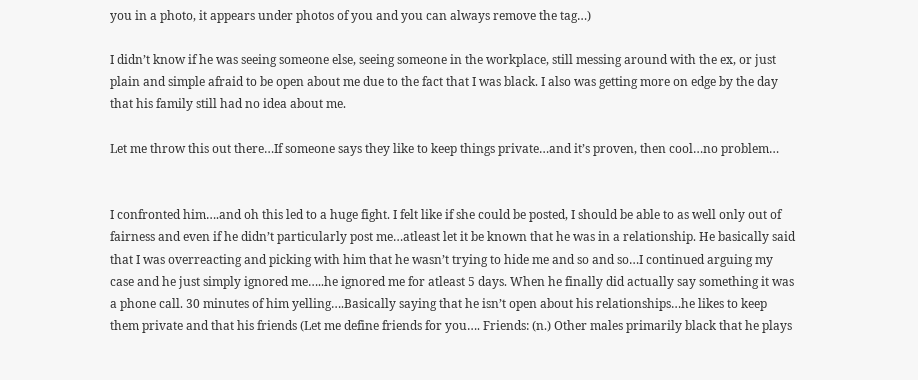you in a photo, it appears under photos of you and you can always remove the tag…)

I didn’t know if he was seeing someone else, seeing someone in the workplace, still messing around with the ex, or just plain and simple afraid to be open about me due to the fact that I was black. I also was getting more on edge by the day that his family still had no idea about me.

Let me throw this out there…If someone says they like to keep things private…and it’s proven, then cool…no problem…


I confronted him….and oh this led to a huge fight. I felt like if she could be posted, I should be able to as well only out of fairness and even if he didn’t particularly post me…atleast let it be known that he was in a relationship. He basically said that I was overreacting and picking with him that he wasn’t trying to hide me and so and so…I continued arguing my case and he just simply ignored me…..he ignored me for atleast 5 days. When he finally did actually say something it was a phone call. 30 minutes of him yelling….Basically saying that he isn’t open about his relationships…he likes to keep them private and that his friends (Let me define friends for you…. Friends: (n.) Other males primarily black that he plays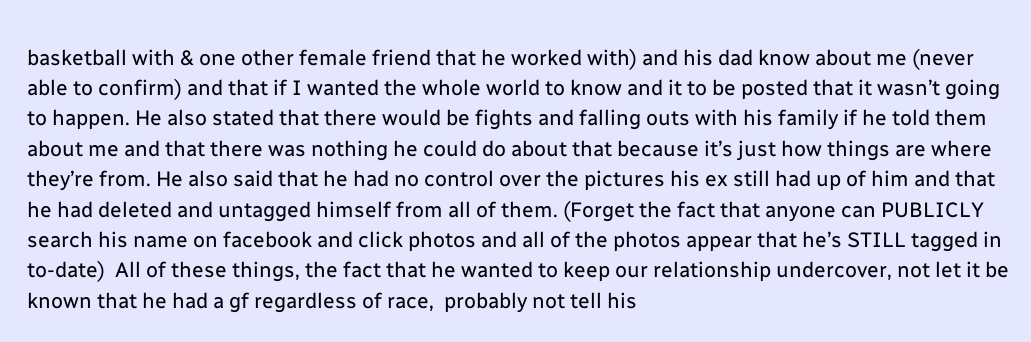basketball with & one other female friend that he worked with) and his dad know about me (never able to confirm) and that if I wanted the whole world to know and it to be posted that it wasn’t going to happen. He also stated that there would be fights and falling outs with his family if he told them about me and that there was nothing he could do about that because it’s just how things are where they’re from. He also said that he had no control over the pictures his ex still had up of him and that he had deleted and untagged himself from all of them. (Forget the fact that anyone can PUBLICLY search his name on facebook and click photos and all of the photos appear that he’s STILL tagged in to-date)  All of these things, the fact that he wanted to keep our relationship undercover, not let it be known that he had a gf regardless of race,  probably not tell his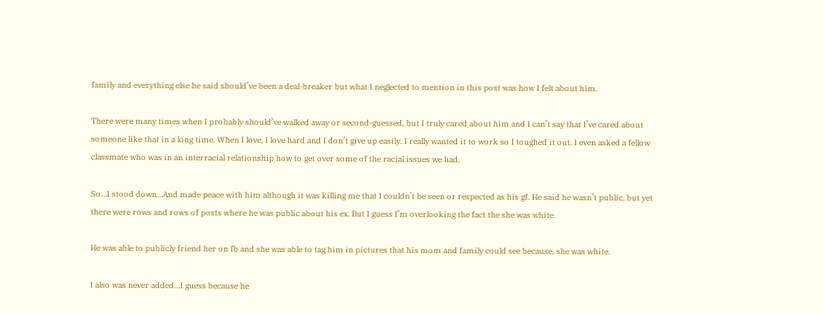family and everything else he said should’ve been a deal-breaker but what I neglected to mention in this post was how I felt about him.

There were many times when I probably should’ve walked away or second-guessed, but I truly cared about him and I can’t say that I’ve cared about someone like that in a long time. When I love, I love hard and I don’t give up easily. I really wanted it to work so I toughed it out. I even asked a fellow classmate who was in an interracial relationship how to get over some of the racial issues we had.

So…I stood down…And made peace with him although it was killing me that I couldn’t be seen or respected as his gf. He said he wasn’t public, but yet there were rows and rows of posts where he was public about his ex. But I guess I’m overlooking the fact the she was white.

He was able to publicly friend her on fb and she was able to tag him in pictures that his mom and family could see because, she was white.

I also was never added…I guess because he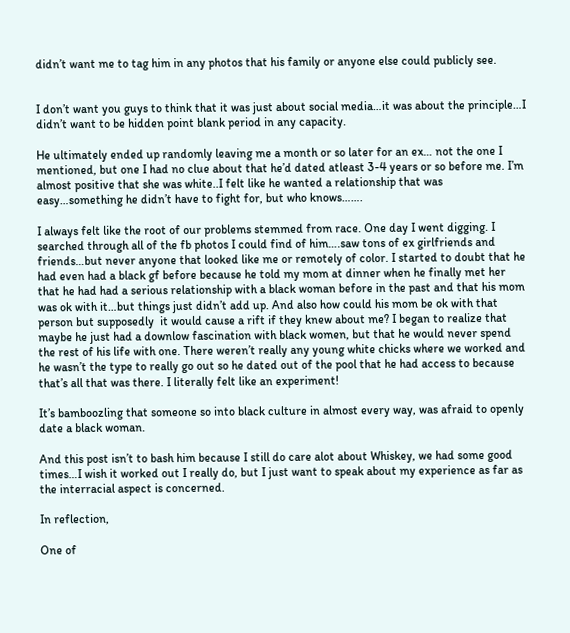didn’t want me to tag him in any photos that his family or anyone else could publicly see.


I don’t want you guys to think that it was just about social media…it was about the principle…I didn’t want to be hidden point blank period in any capacity.

He ultimately ended up randomly leaving me a month or so later for an ex… not the one I mentioned, but one I had no clue about that he’d dated atleast 3-4 years or so before me. I’m almost positive that she was white..I felt like he wanted a relationship that was easy…something he didn’t have to fight for, but who knows…….

I always felt like the root of our problems stemmed from race. One day I went digging. I searched through all of the fb photos I could find of him….saw tons of ex girlfriends and friends…but never anyone that looked like me or remotely of color. I started to doubt that he had even had a black gf before because he told my mom at dinner when he finally met her that he had had a serious relationship with a black woman before in the past and that his mom was ok with it…but things just didn’t add up. And also how could his mom be ok with that person but supposedly  it would cause a rift if they knew about me? I began to realize that maybe he just had a downlow fascination with black women, but that he would never spend the rest of his life with one. There weren’t really any young white chicks where we worked and he wasn’t the type to really go out so he dated out of the pool that he had access to because that’s all that was there. I literally felt like an experiment!

It’s bamboozling that someone so into black culture in almost every way, was afraid to openly date a black woman.

And this post isn’t to bash him because I still do care alot about Whiskey, we had some good times…I wish it worked out I really do, but I just want to speak about my experience as far as the interracial aspect is concerned.

In reflection,

One of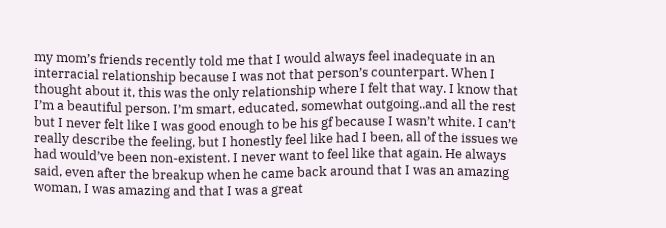my mom’s friends recently told me that I would always feel inadequate in an interracial relationship because I was not that person’s counterpart. When I thought about it, this was the only relationship where I felt that way. I know that I’m a beautiful person. I’m smart, educated, somewhat outgoing..and all the rest but I never felt like I was good enough to be his gf because I wasn’t white. I can’t really describe the feeling, but I honestly feel like had I been, all of the issues we had would’ve been non-existent. I never want to feel like that again. He always said, even after the breakup when he came back around that I was an amazing woman, I was amazing and that I was a great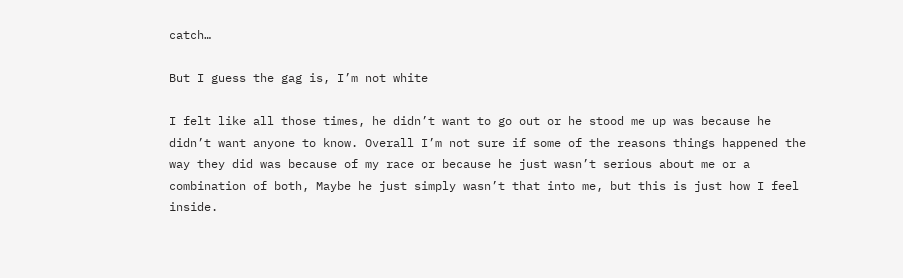catch…

But I guess the gag is, I’m not white

I felt like all those times, he didn’t want to go out or he stood me up was because he didn’t want anyone to know. Overall I’m not sure if some of the reasons things happened the way they did was because of my race or because he just wasn’t serious about me or a combination of both, Maybe he just simply wasn’t that into me, but this is just how I feel inside.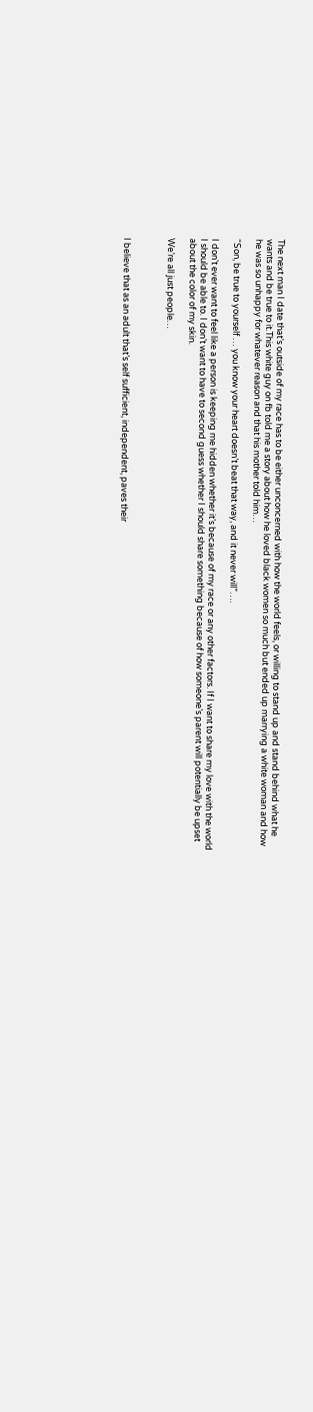The next man I date that’s outside of my race has to be either unconcerned with how the world feels, or willing to stand up and stand behind what he wants and be true to it.This white guy on fb told me a story about how he loved black women so much but ended up marrying a white woman and how he was so unhappy for whatever reason and that his mother told him…

“Son, be true to yourself … you know your heart doesn’t beat that way, and it never will”….

I don’t ever want to feel like a person is keeping me hidden whether it’s because of my race or any other factors. If I want to share my love with the world I should be able to. I don’t want to have to second guess whether I should share something because of how someone’s parent will potentially be upset about the color of my skin.

We’re all just people…



I believe that as an adult that’s self sufficient, independent, paves their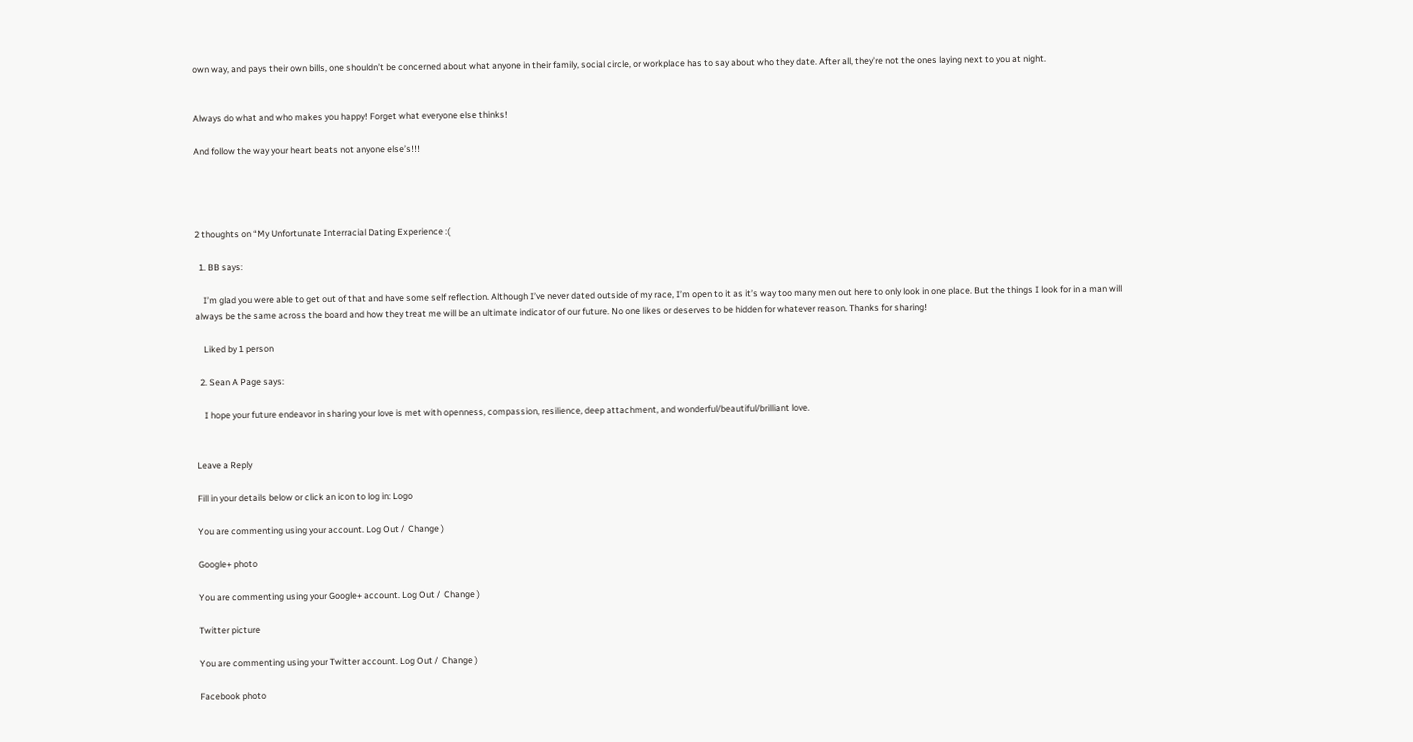own way, and pays their own bills, one shouldn’t be concerned about what anyone in their family, social circle, or workplace has to say about who they date. After all, they’re not the ones laying next to you at night.


Always do what and who makes you happy! Forget what everyone else thinks!

And follow the way your heart beats not anyone else’s!!!




2 thoughts on “My Unfortunate Interracial Dating Experience :(

  1. BB says:

    I’m glad you were able to get out of that and have some self reflection. Although I’ve never dated outside of my race, I’m open to it as it’s way too many men out here to only look in one place. But the things I look for in a man will always be the same across the board and how they treat me will be an ultimate indicator of our future. No one likes or deserves to be hidden for whatever reason. Thanks for sharing!

    Liked by 1 person

  2. Sean A Page says:

    I hope your future endeavor in sharing your love is met with openness, compassion, resilience, deep attachment, and wonderful/beautiful/brilliant love.


Leave a Reply

Fill in your details below or click an icon to log in: Logo

You are commenting using your account. Log Out /  Change )

Google+ photo

You are commenting using your Google+ account. Log Out /  Change )

Twitter picture

You are commenting using your Twitter account. Log Out /  Change )

Facebook photo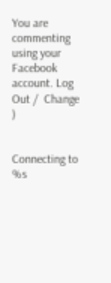You are commenting using your Facebook account. Log Out /  Change )


Connecting to %s